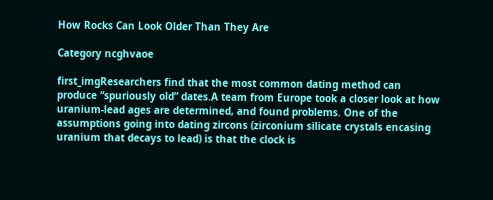How Rocks Can Look Older Than They Are

Category ncghvaoe

first_imgResearchers find that the most common dating method can produce “spuriously old” dates.A team from Europe took a closer look at how uranium-lead ages are determined, and found problems. One of the assumptions going into dating zircons (zirconium silicate crystals encasing uranium that decays to lead) is that the clock is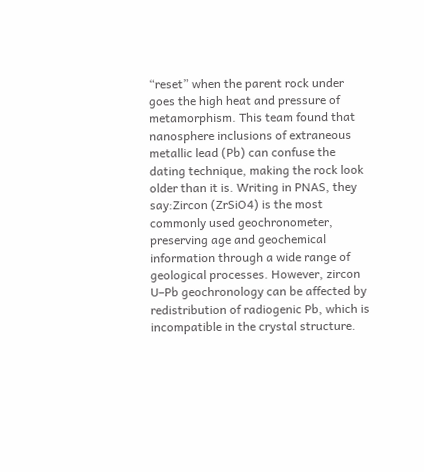“reset” when the parent rock under goes the high heat and pressure of metamorphism. This team found that nanosphere inclusions of extraneous metallic lead (Pb) can confuse the dating technique, making the rock look older than it is. Writing in PNAS, they say:Zircon (ZrSiO4) is the most commonly used geochronometer, preserving age and geochemical information through a wide range of geological processes. However, zircon U–Pb geochronology can be affected by redistribution of radiogenic Pb, which is incompatible in the crystal structure.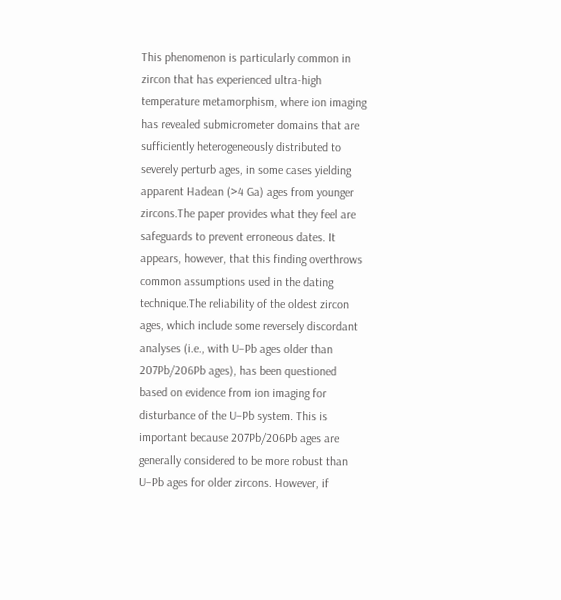This phenomenon is particularly common in zircon that has experienced ultra-high temperature metamorphism, where ion imaging has revealed submicrometer domains that are sufficiently heterogeneously distributed to severely perturb ages, in some cases yielding apparent Hadean (>4 Ga) ages from younger zircons.The paper provides what they feel are safeguards to prevent erroneous dates. It appears, however, that this finding overthrows common assumptions used in the dating technique.The reliability of the oldest zircon ages, which include some reversely discordant analyses (i.e., with U–Pb ages older than 207Pb/206Pb ages), has been questioned based on evidence from ion imaging for disturbance of the U–Pb system. This is important because 207Pb/206Pb ages are generally considered to be more robust than U–Pb ages for older zircons. However, if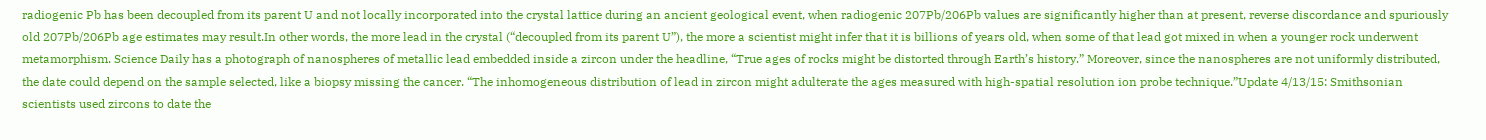radiogenic Pb has been decoupled from its parent U and not locally incorporated into the crystal lattice during an ancient geological event, when radiogenic 207Pb/206Pb values are significantly higher than at present, reverse discordance and spuriously old 207Pb/206Pb age estimates may result.In other words, the more lead in the crystal (“decoupled from its parent U”), the more a scientist might infer that it is billions of years old, when some of that lead got mixed in when a younger rock underwent metamorphism. Science Daily has a photograph of nanospheres of metallic lead embedded inside a zircon under the headline, “True ages of rocks might be distorted through Earth’s history.” Moreover, since the nanospheres are not uniformly distributed, the date could depend on the sample selected, like a biopsy missing the cancer. “The inhomogeneous distribution of lead in zircon might adulterate the ages measured with high-spatial resolution ion probe technique.”Update 4/13/15: Smithsonian scientists used zircons to date the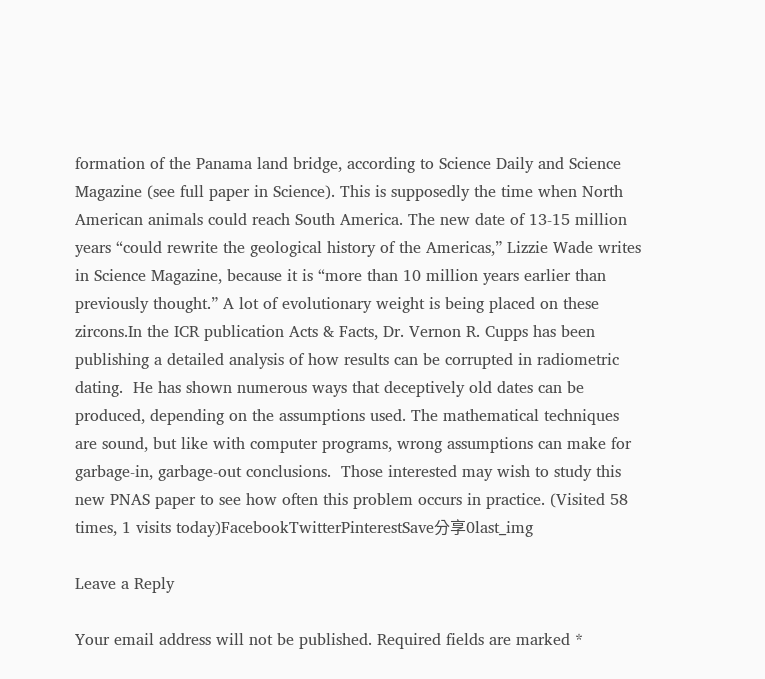formation of the Panama land bridge, according to Science Daily and Science Magazine (see full paper in Science). This is supposedly the time when North American animals could reach South America. The new date of 13-15 million years “could rewrite the geological history of the Americas,” Lizzie Wade writes in Science Magazine, because it is “more than 10 million years earlier than previously thought.” A lot of evolutionary weight is being placed on these zircons.In the ICR publication Acts & Facts, Dr. Vernon R. Cupps has been publishing a detailed analysis of how results can be corrupted in radiometric dating.  He has shown numerous ways that deceptively old dates can be produced, depending on the assumptions used. The mathematical techniques are sound, but like with computer programs, wrong assumptions can make for garbage-in, garbage-out conclusions.  Those interested may wish to study this new PNAS paper to see how often this problem occurs in practice. (Visited 58 times, 1 visits today)FacebookTwitterPinterestSave分享0last_img

Leave a Reply

Your email address will not be published. Required fields are marked *